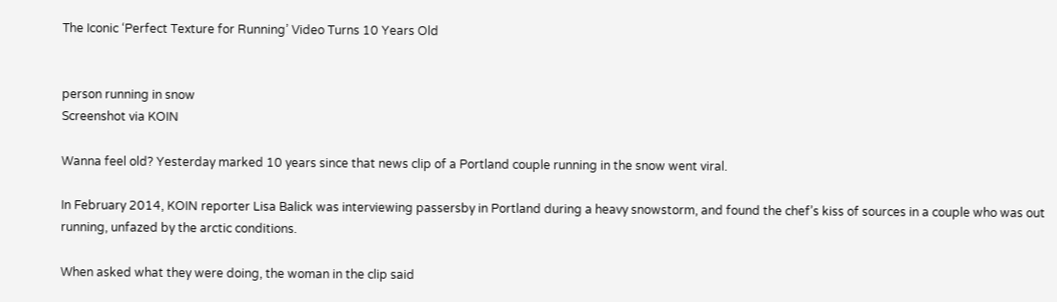The Iconic ‘Perfect Texture for Running’ Video Turns 10 Years Old


person running in snow
Screenshot via KOIN

Wanna feel old? Yesterday marked 10 years since that news clip of a Portland couple running in the snow went viral.

In February 2014, KOIN reporter Lisa Balick was interviewing passersby in Portland during a heavy snowstorm, and found the chef’s kiss of sources in a couple who was out running, unfazed by the arctic conditions.

When asked what they were doing, the woman in the clip said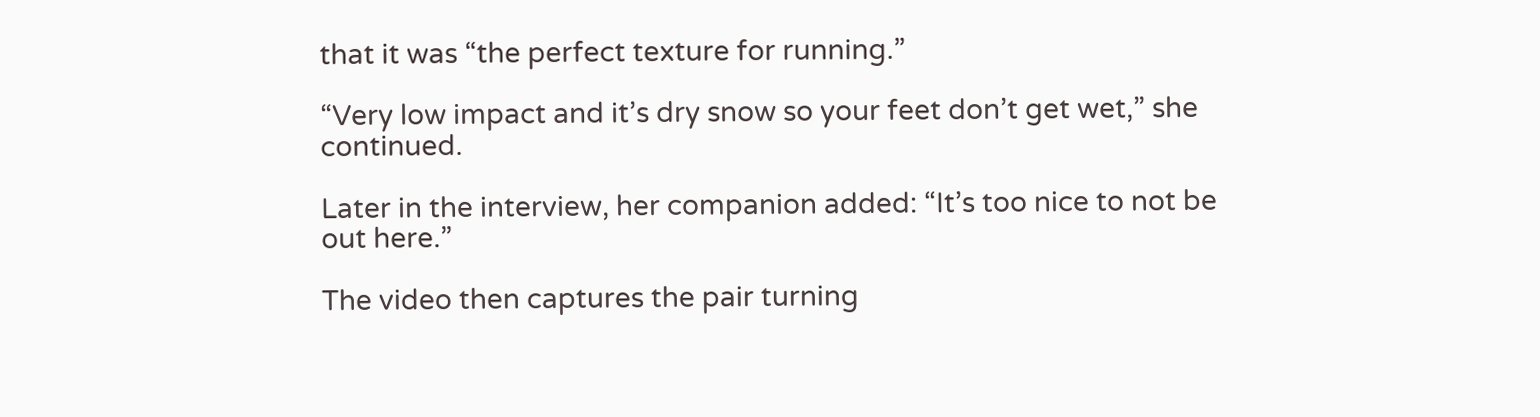that it was “the perfect texture for running.”

“Very low impact and it’s dry snow so your feet don’t get wet,” she continued.

Later in the interview, her companion added: “It’s too nice to not be out here.”

The video then captures the pair turning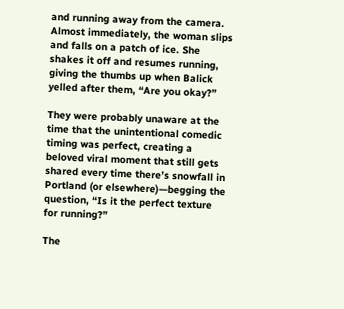and running away from the camera. Almost immediately, the woman slips and falls on a patch of ice. She shakes it off and resumes running, giving the thumbs up when Balick yelled after them, “Are you okay?”

They were probably unaware at the time that the unintentional comedic timing was perfect, creating a beloved viral moment that still gets shared every time there’s snowfall in Portland (or elsewhere)—begging the question, “Is it the perfect texture for running?”

The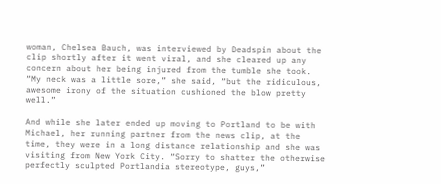woman, Chelsea Bauch, was interviewed by Deadspin about the clip shortly after it went viral, and she cleared up any concern about her being injured from the tumble she took. “My neck was a little sore,” she said, “but the ridiculous, awesome irony of the situation cushioned the blow pretty well.”

And while she later ended up moving to Portland to be with Michael, her running partner from the news clip, at the time, they were in a long distance relationship and she was visiting from New York City. “Sorry to shatter the otherwise perfectly sculpted Portlandia stereotype, guys,”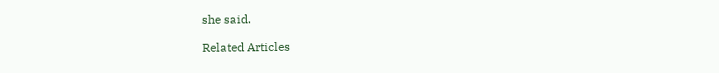she said.

Related Articles